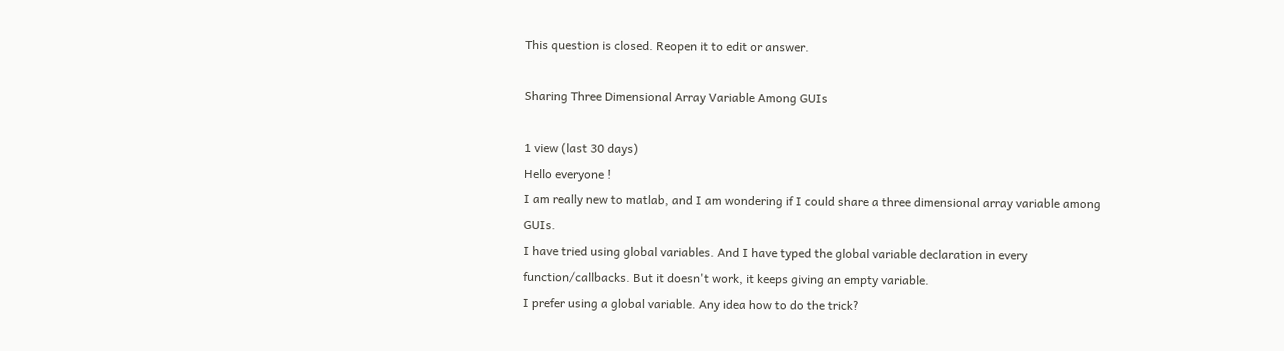This question is closed. Reopen it to edit or answer.

Sharing Three Dimensional Array Variable Among GUIs

1 view (last 30 days)
Hello everyone !
I am really new to matlab, and I am wondering if I could share a three dimensional array variable among GUIs.
I have tried using global variables. And I have typed the global variable declaration in every function/callbacks. But it doesn't work, it keeps giving an empty variable.
I prefer using a global variable. Any idea how to do the trick?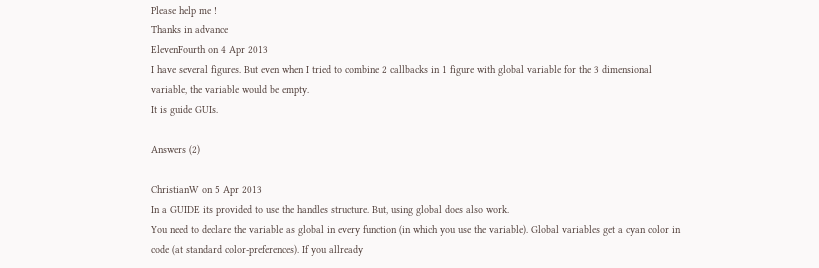Please help me !
Thanks in advance
ElevenFourth on 4 Apr 2013
I have several figures. But even when I tried to combine 2 callbacks in 1 figure with global variable for the 3 dimensional variable, the variable would be empty.
It is guide GUIs.

Answers (2)

ChristianW on 5 Apr 2013
In a GUIDE its provided to use the handles structure. But, using global does also work.
You need to declare the variable as global in every function (in which you use the variable). Global variables get a cyan color in code (at standard color-preferences). If you allready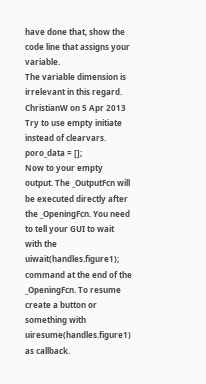have done that, show the code line that assigns your variable.
The variable dimension is irrelevant in this regard.
ChristianW on 5 Apr 2013
Try to use empty initiate instead of clearvars.
poro_data = [];
Now to your empty output. The _OutputFcn will be executed directly after the _OpeningFcn. You need to tell your GUI to wait with the uiwait(handles.figure1); command at the end of the _OpeningFcn. To resume create a button or something with uiresume(handles.figure1) as callback.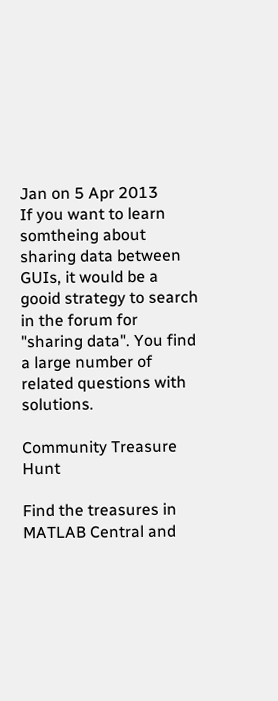Jan on 5 Apr 2013
If you want to learn somtheing about sharing data between GUIs, it would be a gooid strategy to search in the forum for "sharing data". You find a large number of related questions with solutions.

Community Treasure Hunt

Find the treasures in MATLAB Central and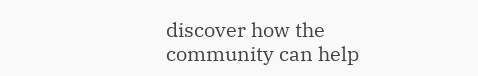discover how the community can help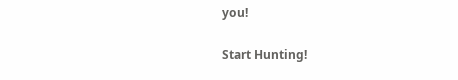you!

Start Hunting!